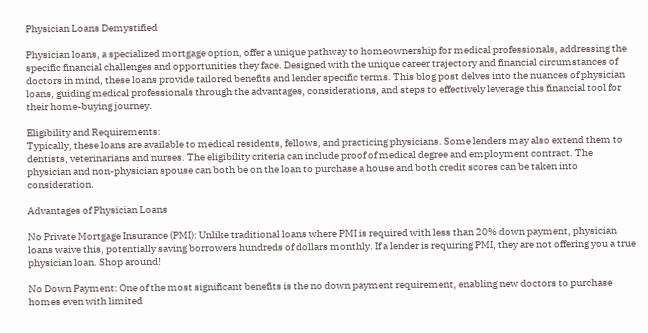Physician Loans Demystified

Physician loans, a specialized mortgage option, offer a unique pathway to homeownership for medical professionals, addressing the specific financial challenges and opportunities they face. Designed with the unique career trajectory and financial circumstances of doctors in mind, these loans provide tailored benefits and lender specific terms. This blog post delves into the nuances of physician loans, guiding medical professionals through the advantages, considerations, and steps to effectively leverage this financial tool for their home-buying journey.

Eligibility and Requirements:
Typically, these loans are available to medical residents, fellows, and practicing physicians. Some lenders may also extend them to dentists, veterinarians and nurses. The eligibility criteria can include proof of medical degree and employment contract. The physician and non-physician spouse can both be on the loan to purchase a house and both credit scores can be taken into consideration.

Advantages of Physician Loans

No Private Mortgage Insurance (PMI): Unlike traditional loans where PMI is required with less than 20% down payment, physician loans waive this, potentially saving borrowers hundreds of dollars monthly. If a lender is requiring PMI, they are not offering you a true physician loan. Shop around!

No Down Payment: One of the most significant benefits is the no down payment requirement, enabling new doctors to purchase homes even with limited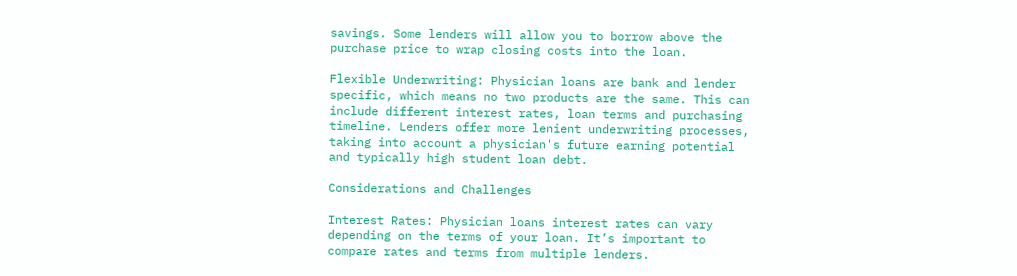savings. Some lenders will allow you to borrow above the purchase price to wrap closing costs into the loan.

Flexible Underwriting: Physician loans are bank and lender specific, which means no two products are the same. This can include different interest rates, loan terms and purchasing timeline. Lenders offer more lenient underwriting processes, taking into account a physician's future earning potential and typically high student loan debt.

Considerations and Challenges

Interest Rates: Physician loans interest rates can vary depending on the terms of your loan. It’s important to compare rates and terms from multiple lenders.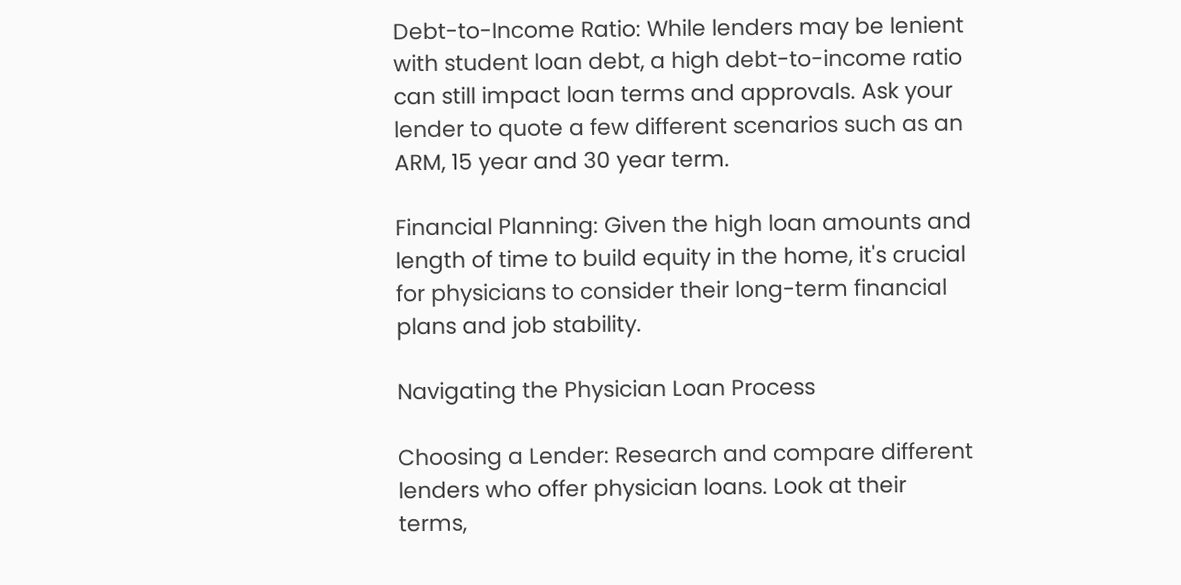Debt-to-Income Ratio: While lenders may be lenient with student loan debt, a high debt-to-income ratio can still impact loan terms and approvals. Ask your lender to quote a few different scenarios such as an ARM, 15 year and 30 year term.

Financial Planning: Given the high loan amounts and length of time to build equity in the home, it's crucial for physicians to consider their long-term financial plans and job stability.

Navigating the Physician Loan Process

Choosing a Lender: Research and compare different lenders who offer physician loans. Look at their terms,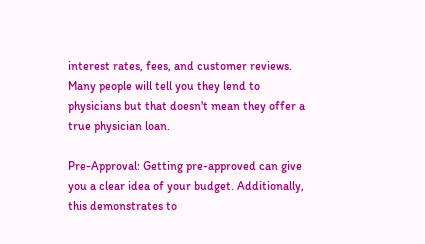interest rates, fees, and customer reviews. Many people will tell you they lend to physicians but that doesn't mean they offer a true physician loan.

Pre-Approval: Getting pre-approved can give you a clear idea of your budget. Additionally, this demonstrates to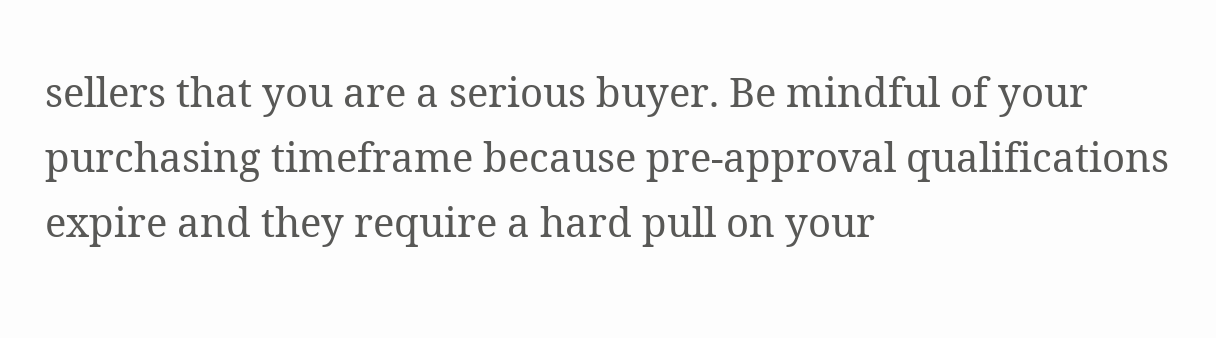sellers that you are a serious buyer. Be mindful of your purchasing timeframe because pre-approval qualifications expire and they require a hard pull on your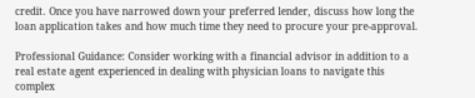credit. Once you have narrowed down your preferred lender, discuss how long the loan application takes and how much time they need to procure your pre-approval.

Professional Guidance: Consider working with a financial advisor in addition to a real estate agent experienced in dealing with physician loans to navigate this complex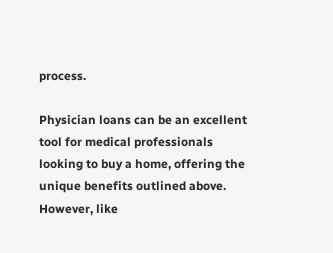process.

Physician loans can be an excellent tool for medical professionals looking to buy a home, offering the unique benefits outlined above. However, like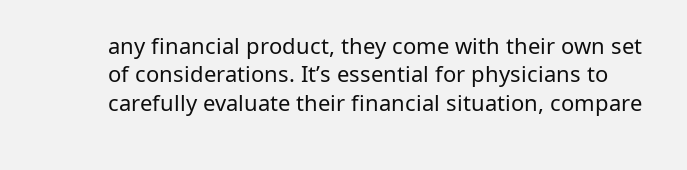any financial product, they come with their own set of considerations. It’s essential for physicians to carefully evaluate their financial situation, compare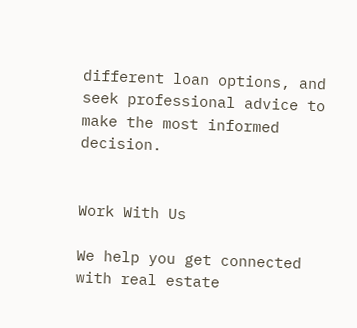different loan options, and seek professional advice to make the most informed decision.


Work With Us

We help you get connected with real estate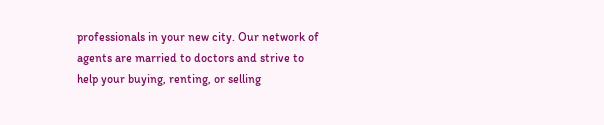professionals in your new city. Our network of agents are married to doctors and strive to help your buying, renting, or selling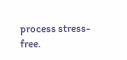process stress-free.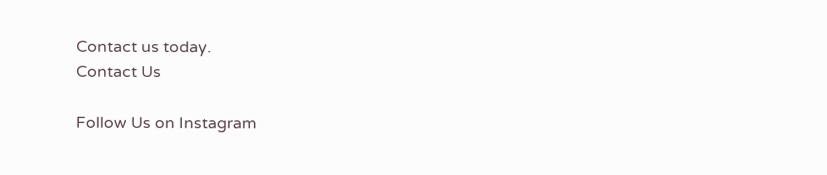Contact us today.
Contact Us

Follow Us on Instagram